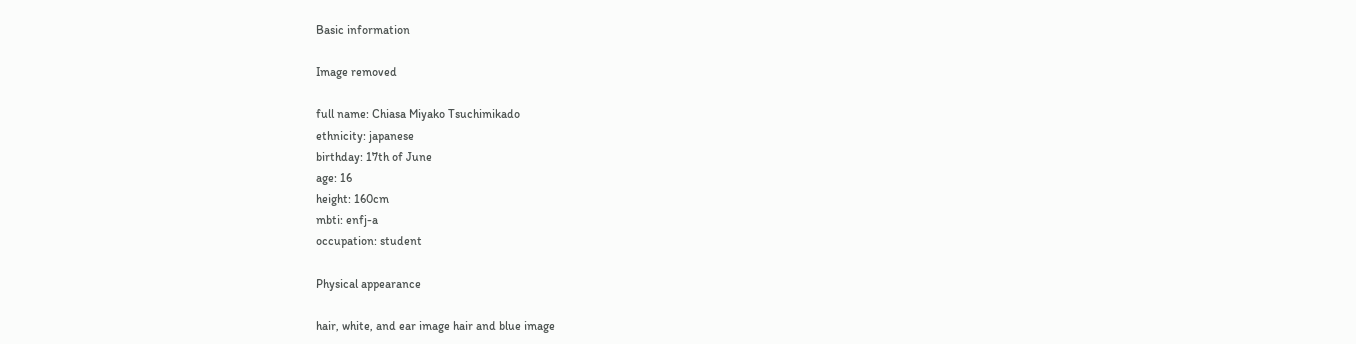Basic information

Image removed

full name: Chiasa Miyako Tsuchimikado
ethnicity: japanese
birthday: 17th of June
age: 16
height: 160cm
mbti: enfj-a
occupation: student

Physical appearance

hair, white, and ear image hair and blue image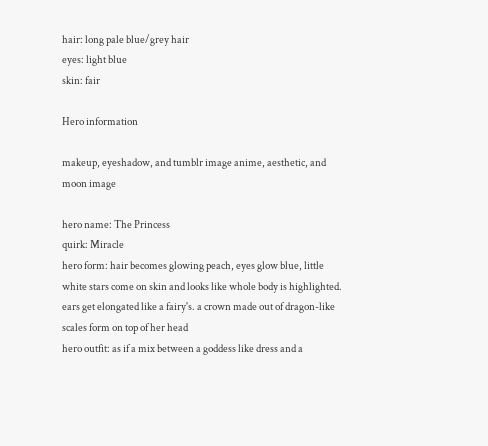hair: long pale blue/grey hair
eyes: light blue
skin: fair

Hero information

makeup, eyeshadow, and tumblr image anime, aesthetic, and moon image

hero name: The Princess
quirk: Miracle
hero form: hair becomes glowing peach, eyes glow blue, little white stars come on skin and looks like whole body is highlighted. ears get elongated like a fairy's. a crown made out of dragon-like scales form on top of her head
hero outfit: as if a mix between a goddess like dress and a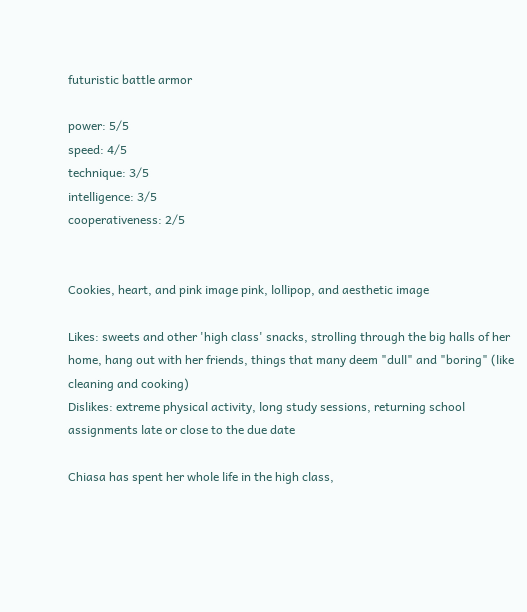futuristic battle armor

power: 5/5
speed: 4/5
technique: 3/5
intelligence: 3/5
cooperativeness: 2/5


Cookies, heart, and pink image pink, lollipop, and aesthetic image

Likes: sweets and other 'high class' snacks, strolling through the big halls of her home, hang out with her friends, things that many deem "dull" and "boring" (like cleaning and cooking)
Dislikes: extreme physical activity, long study sessions, returning school assignments late or close to the due date

Chiasa has spent her whole life in the high class,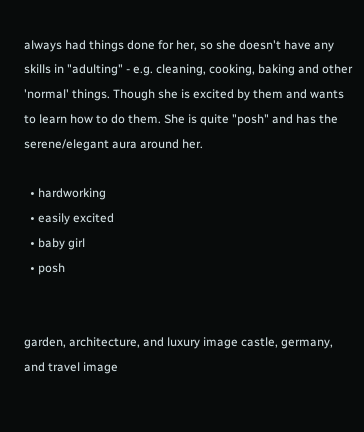always had things done for her, so she doesn't have any skills in "adulting" - e.g. cleaning, cooking, baking and other 'normal' things. Though she is excited by them and wants to learn how to do them. She is quite "posh" and has the serene/elegant aura around her.

  • hardworking
  • easily excited
  • baby girl
  • posh


garden, architecture, and luxury image castle, germany, and travel image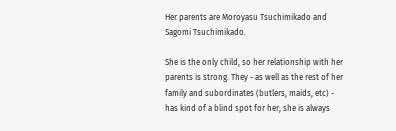Her parents are Moroyasu Tsuchimikado and Sagomi Tsuchimikado.

She is the only child, so her relationship with her parents is strong. They - as well as the rest of her family and subordinates (butlers, maids, etc) - has kind of a blind spot for her; she is always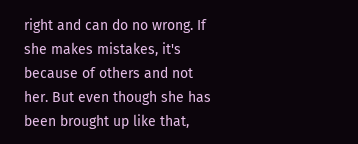right and can do no wrong. If she makes mistakes, it's because of others and not her. But even though she has been brought up like that,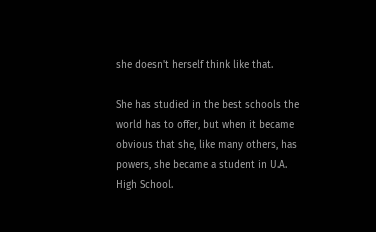she doesn't herself think like that.

She has studied in the best schools the world has to offer, but when it became obvious that she, like many others, has powers, she became a student in U.A. High School.